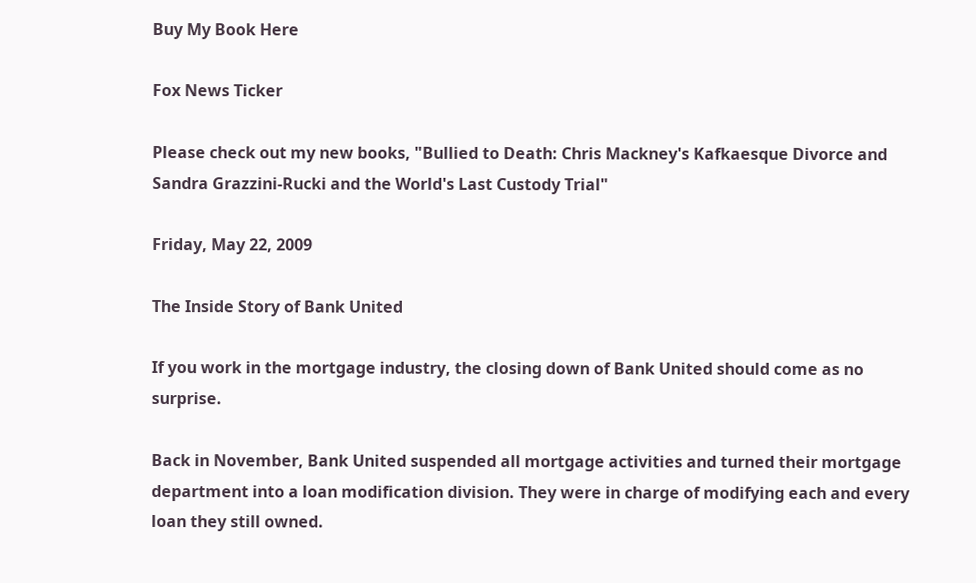Buy My Book Here

Fox News Ticker

Please check out my new books, "Bullied to Death: Chris Mackney's Kafkaesque Divorce and Sandra Grazzini-Rucki and the World's Last Custody Trial"

Friday, May 22, 2009

The Inside Story of Bank United

If you work in the mortgage industry, the closing down of Bank United should come as no surprise.

Back in November, Bank United suspended all mortgage activities and turned their mortgage department into a loan modification division. They were in charge of modifying each and every loan they still owned.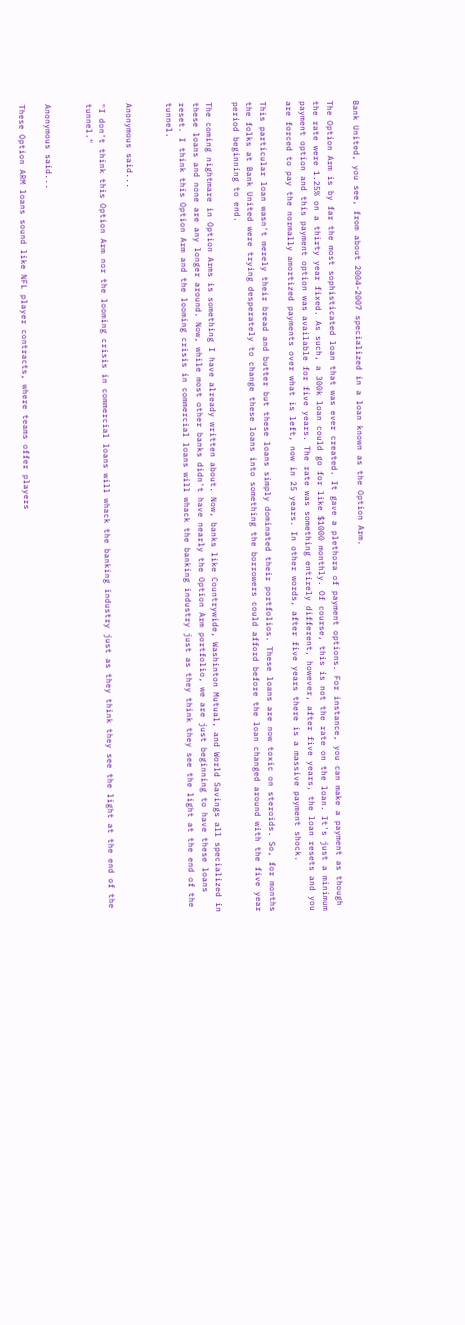Bank United, you see, from about 2004-2007 specialized in a loan known as the Option Arm.

The Option Arm is by far the most sophisticated loan that was ever created. It gave a plethora of payment options. For instance, you can make a payment as though the rate were 1.25% on a thirty year fixed. As such, a 300k loan could go for like $1000 monthly. Of course, this is not the rate on the loan. It's just a minimum payment option and this payment option was available for five years. The rate was something entirely different, however, after five years, the loan resets and you are forced to pay the normally amortized payments over what is left, now in 25 years. In other words, after five years there is a massive payment shock.

This particular loan wasn't merely their bread and butter but these loans simply dominated their portfolios. These loans are now toxic on steroids. So, for months the folks at Bank United were trying desperately to change these loans into something the borrowers could afford before the loan changed around with the five year period beginning to end.

The coming nightmare in Option Arms is something I have already written about. Now, banks like Countrywide, Washinton Mutual, and World Savings all specialized in these loans and none are any longer around. Now, while most other banks didn't have nearly the Option Arm portfolio, we are just beginning to have these loans reset. I think this Option Arm and the looming crisis in commercial loans will whack the banking industry just as they think they see the light at the end of the tunnel.


Anonymous said...

"I don't think this Option Arm nor the looming crisis in commercial loans will whack the banking industry just as they think they see the light at the end of the tunnel."


Anonymous said...

These Option ARM loans sound like NFL player contracts, where teams offer players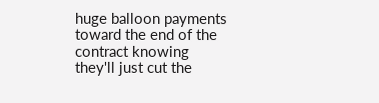huge balloon payments toward the end of the contract knowing they'll just cut the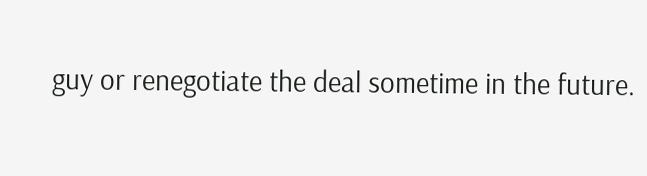guy or renegotiate the deal sometime in the future.